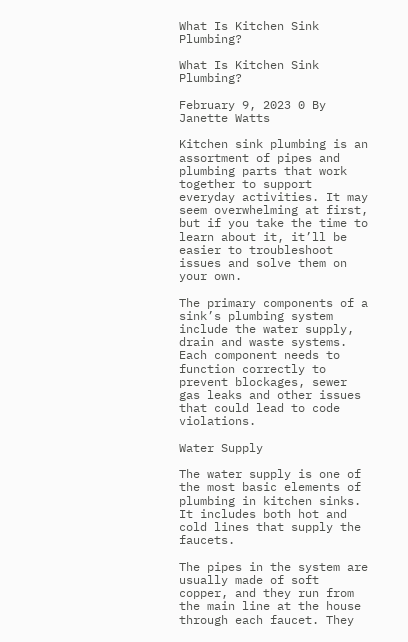What Is Kitchen Sink Plumbing?

What Is Kitchen Sink Plumbing?

February 9, 2023 0 By Janette Watts

Kitchen sink plumbing is an assortment of pipes and plumbing parts that work together to support everyday activities. It may seem overwhelming at first, but if you take the time to learn about it, it’ll be easier to troubleshoot issues and solve them on your own.

The primary components of a sink’s plumbing system include the water supply, drain and waste systems. Each component needs to function correctly to prevent blockages, sewer gas leaks and other issues that could lead to code violations.

Water Supply

The water supply is one of the most basic elements of plumbing in kitchen sinks. It includes both hot and cold lines that supply the faucets.

The pipes in the system are usually made of soft copper, and they run from the main line at the house through each faucet. They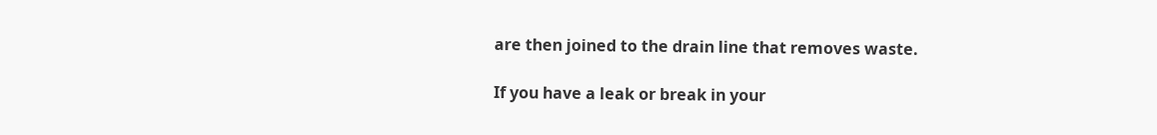are then joined to the drain line that removes waste.

If you have a leak or break in your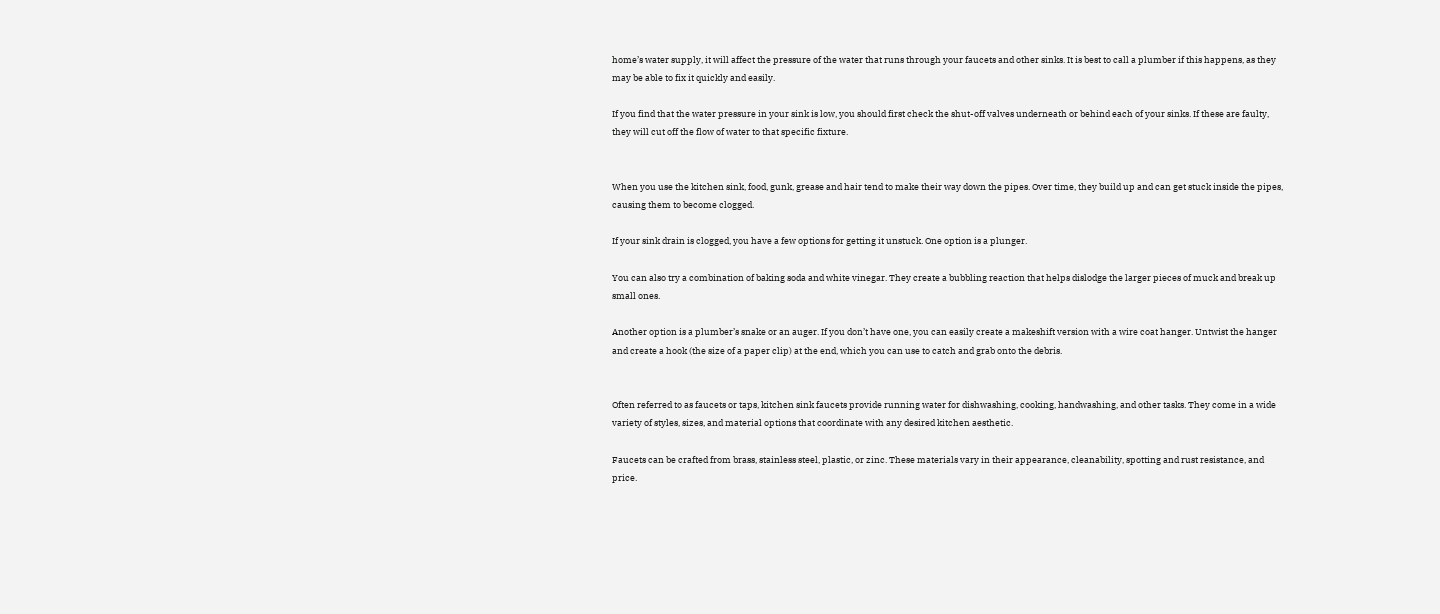home’s water supply, it will affect the pressure of the water that runs through your faucets and other sinks. It is best to call a plumber if this happens, as they may be able to fix it quickly and easily.

If you find that the water pressure in your sink is low, you should first check the shut-off valves underneath or behind each of your sinks. If these are faulty, they will cut off the flow of water to that specific fixture.


When you use the kitchen sink, food, gunk, grease and hair tend to make their way down the pipes. Over time, they build up and can get stuck inside the pipes, causing them to become clogged.

If your sink drain is clogged, you have a few options for getting it unstuck. One option is a plunger.

You can also try a combination of baking soda and white vinegar. They create a bubbling reaction that helps dislodge the larger pieces of muck and break up small ones.

Another option is a plumber’s snake or an auger. If you don’t have one, you can easily create a makeshift version with a wire coat hanger. Untwist the hanger and create a hook (the size of a paper clip) at the end, which you can use to catch and grab onto the debris.


Often referred to as faucets or taps, kitchen sink faucets provide running water for dishwashing, cooking, handwashing, and other tasks. They come in a wide variety of styles, sizes, and material options that coordinate with any desired kitchen aesthetic.

Faucets can be crafted from brass, stainless steel, plastic, or zinc. These materials vary in their appearance, cleanability, spotting and rust resistance, and price.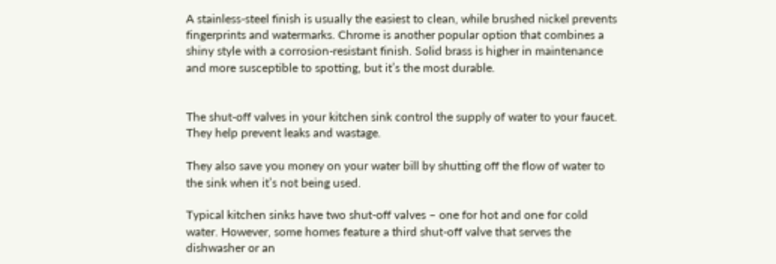A stainless-steel finish is usually the easiest to clean, while brushed nickel prevents fingerprints and watermarks. Chrome is another popular option that combines a shiny style with a corrosion-resistant finish. Solid brass is higher in maintenance and more susceptible to spotting, but it’s the most durable.


The shut-off valves in your kitchen sink control the supply of water to your faucet. They help prevent leaks and wastage.

They also save you money on your water bill by shutting off the flow of water to the sink when it’s not being used.

Typical kitchen sinks have two shut-off valves – one for hot and one for cold water. However, some homes feature a third shut-off valve that serves the dishwasher or an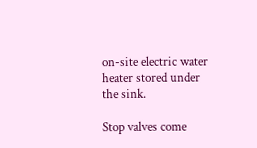on-site electric water heater stored under the sink.

Stop valves come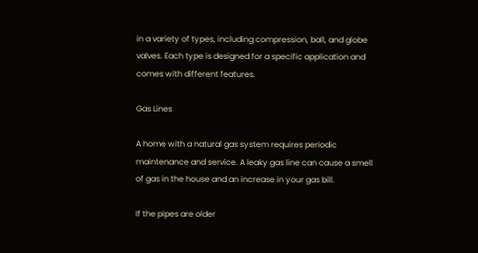in a variety of types, including compression, ball, and globe valves. Each type is designed for a specific application and comes with different features.

Gas Lines

A home with a natural gas system requires periodic maintenance and service. A leaky gas line can cause a smell of gas in the house and an increase in your gas bill.

If the pipes are older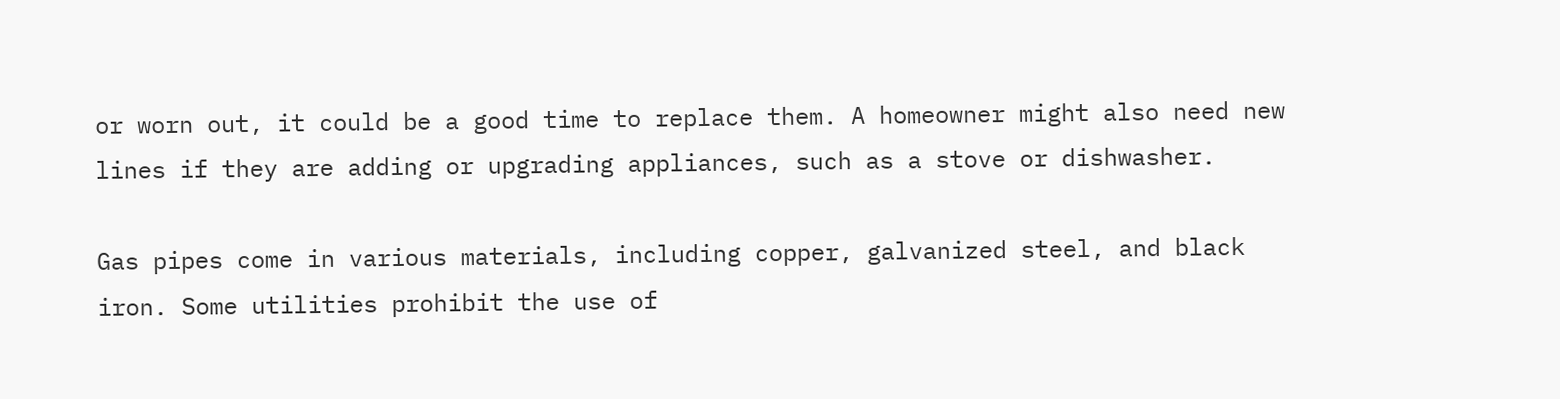or worn out, it could be a good time to replace them. A homeowner might also need new lines if they are adding or upgrading appliances, such as a stove or dishwasher.

Gas pipes come in various materials, including copper, galvanized steel, and black iron. Some utilities prohibit the use of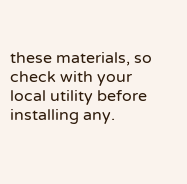these materials, so check with your local utility before installing any.